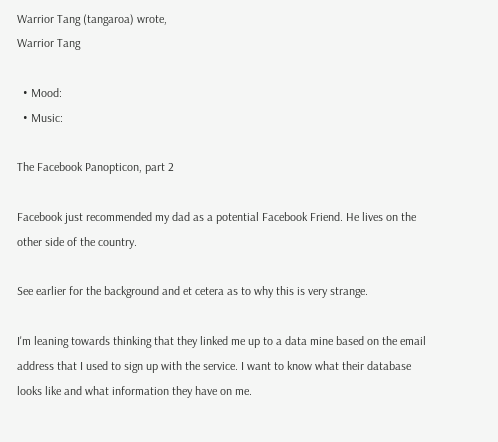Warrior Tang (tangaroa) wrote,
Warrior Tang

  • Mood:
  • Music:

The Facebook Panopticon, part 2

Facebook just recommended my dad as a potential Facebook Friend. He lives on the other side of the country.

See earlier for the background and et cetera as to why this is very strange.

I'm leaning towards thinking that they linked me up to a data mine based on the email address that I used to sign up with the service. I want to know what their database looks like and what information they have on me.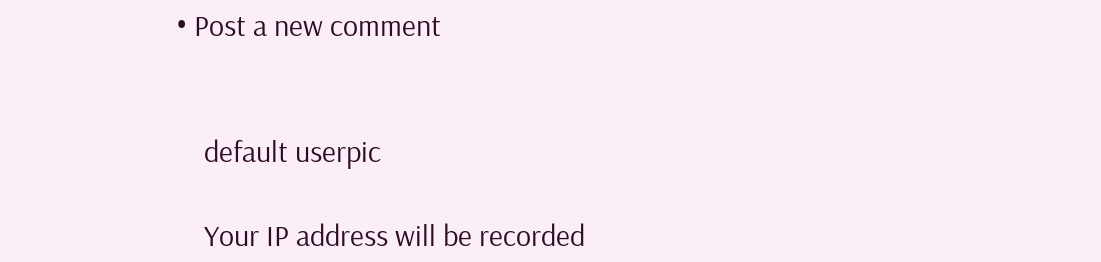• Post a new comment


    default userpic

    Your IP address will be recorded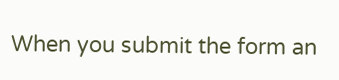When you submit the form an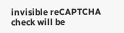invisible reCAPTCHA check will be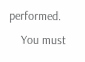performed.
    You must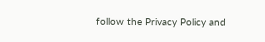follow the Privacy Policy and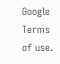Google Terms of use.